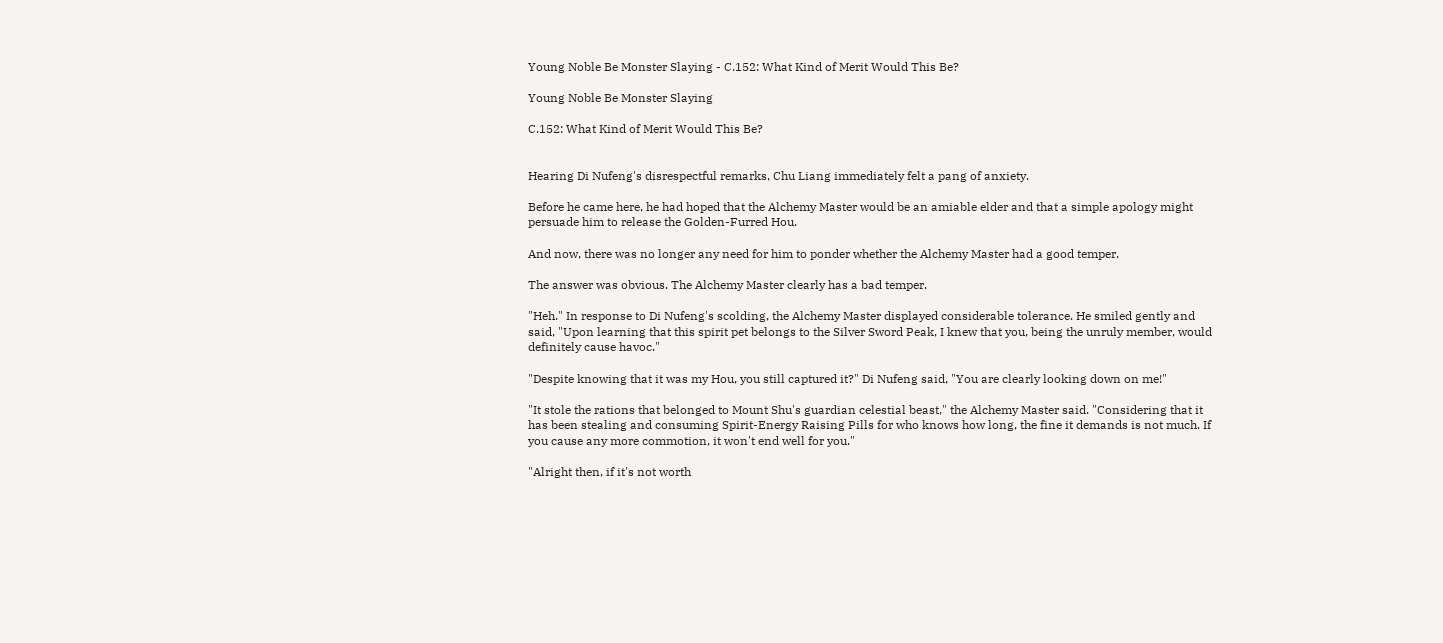Young Noble Be Monster Slaying - C.152: What Kind of Merit Would This Be?

Young Noble Be Monster Slaying

C.152: What Kind of Merit Would This Be?


Hearing Di Nufeng's disrespectful remarks, Chu Liang immediately felt a pang of anxiety.

Before he came here, he had hoped that the Alchemy Master would be an amiable elder and that a simple apology might persuade him to release the Golden-Furred Hou.

And now, there was no longer any need for him to ponder whether the Alchemy Master had a good temper.

The answer was obvious. The Alchemy Master clearly has a bad temper.

"Heh." In response to Di Nufeng's scolding, the Alchemy Master displayed considerable tolerance. He smiled gently and said, "Upon learning that this spirit pet belongs to the Silver Sword Peak, I knew that you, being the unruly member, would definitely cause havoc."

"Despite knowing that it was my Hou, you still captured it?" Di Nufeng said, "You are clearly looking down on me!"

"It stole the rations that belonged to Mount Shu's guardian celestial beast," the Alchemy Master said. "Considering that it has been stealing and consuming Spirit-Energy Raising Pills for who knows how long, the fine it demands is not much. If you cause any more commotion, it won't end well for you."

"Alright then, if it's not worth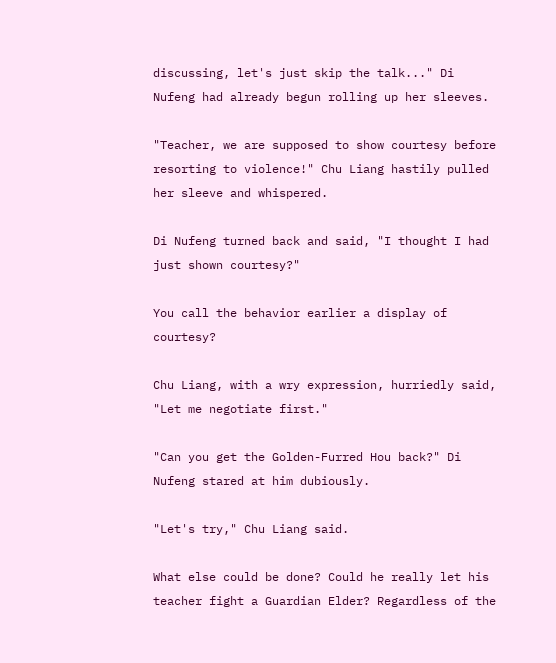discussing, let's just skip the talk..." Di Nufeng had already begun rolling up her sleeves.

"Teacher, we are supposed to show courtesy before resorting to violence!" Chu Liang hastily pulled her sleeve and whispered.

Di Nufeng turned back and said, "I thought I had just shown courtesy?"

You call the behavior earlier a display of courtesy?

Chu Liang, with a wry expression, hurriedly said, "Let me negotiate first."

"Can you get the Golden-Furred Hou back?" Di Nufeng stared at him dubiously.

"Let's try," Chu Liang said.

What else could be done? Could he really let his teacher fight a Guardian Elder? Regardless of the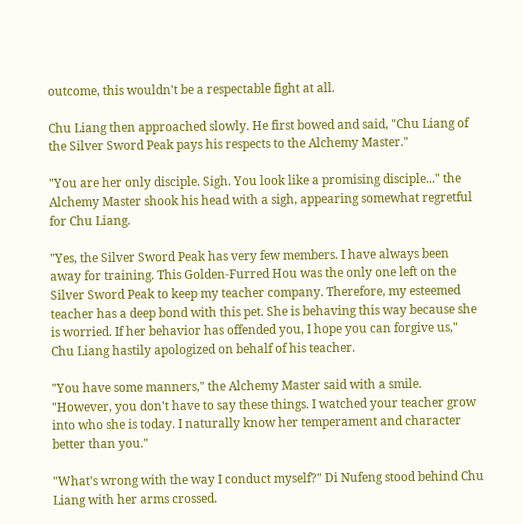outcome, this wouldn't be a respectable fight at all.

Chu Liang then approached slowly. He first bowed and said, "Chu Liang of the Silver Sword Peak pays his respects to the Alchemy Master."

"You are her only disciple. Sigh. You look like a promising disciple..." the Alchemy Master shook his head with a sigh, appearing somewhat regretful for Chu Liang.

"Yes, the Silver Sword Peak has very few members. I have always been away for training. This Golden-Furred Hou was the only one left on the Silver Sword Peak to keep my teacher company. Therefore, my esteemed teacher has a deep bond with this pet. She is behaving this way because she is worried. If her behavior has offended you, I hope you can forgive us," Chu Liang hastily apologized on behalf of his teacher.

"You have some manners," the Alchemy Master said with a smile. "However, you don't have to say these things. I watched your teacher grow into who she is today. I naturally know her temperament and character better than you."

"What's wrong with the way I conduct myself?" Di Nufeng stood behind Chu Liang with her arms crossed.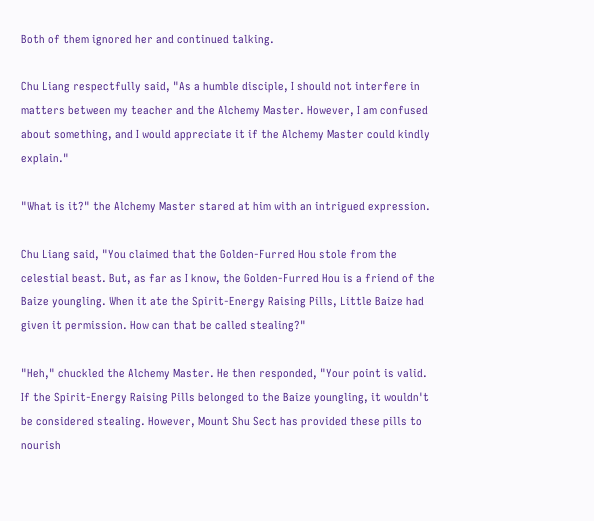Both of them ignored her and continued talking.

Chu Liang respectfully said, "As a humble disciple, I should not interfere in matters between my teacher and the Alchemy Master. However, I am confused about something, and I would appreciate it if the Alchemy Master could kindly explain."

"What is it?" the Alchemy Master stared at him with an intrigued expression.

Chu Liang said, "You claimed that the Golden-Furred Hou stole from the celestial beast. But, as far as I know, the Golden-Furred Hou is a friend of the Baize youngling. When it ate the Spirit-Energy Raising Pills, Little Baize had given it permission. How can that be called stealing?"

"Heh," chuckled the Alchemy Master. He then responded, "Your point is valid. If the Spirit-Energy Raising Pills belonged to the Baize youngling, it wouldn't be considered stealing. However, Mount Shu Sect has provided these pills to nourish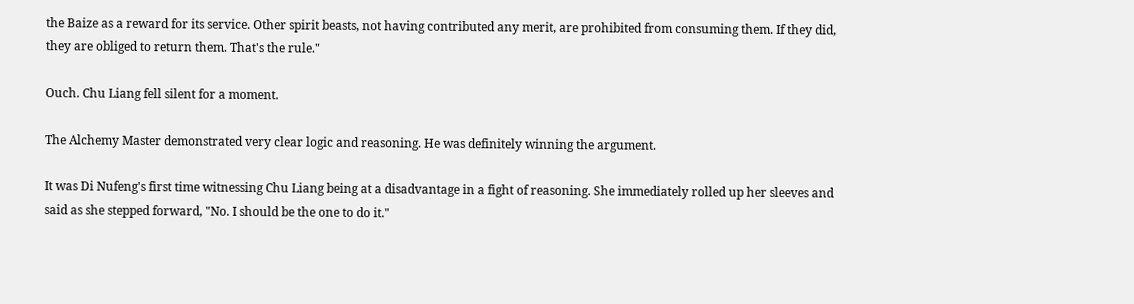the Baize as a reward for its service. Other spirit beasts, not having contributed any merit, are prohibited from consuming them. If they did, they are obliged to return them. That's the rule."

Ouch. Chu Liang fell silent for a moment.

The Alchemy Master demonstrated very clear logic and reasoning. He was definitely winning the argument.

It was Di Nufeng's first time witnessing Chu Liang being at a disadvantage in a fight of reasoning. She immediately rolled up her sleeves and said as she stepped forward, "No. I should be the one to do it."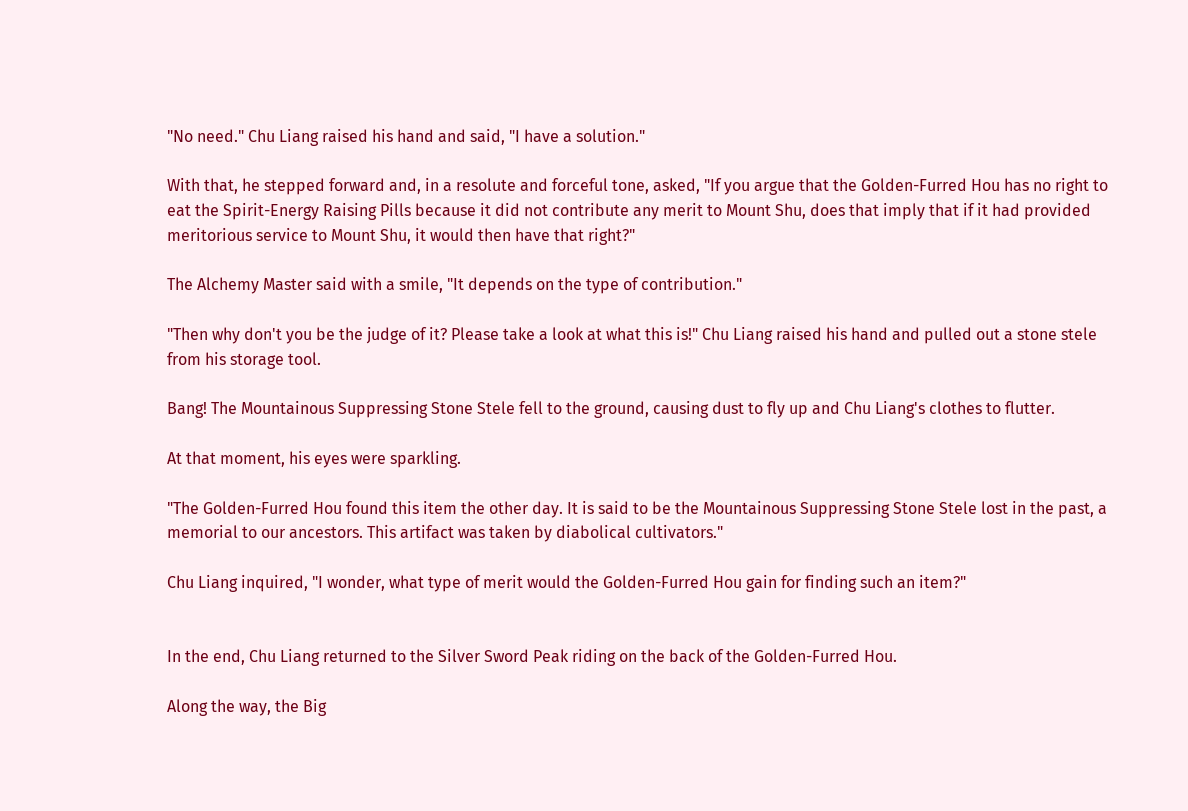"No need." Chu Liang raised his hand and said, "I have a solution."

With that, he stepped forward and, in a resolute and forceful tone, asked, "If you argue that the Golden-Furred Hou has no right to eat the Spirit-Energy Raising Pills because it did not contribute any merit to Mount Shu, does that imply that if it had provided meritorious service to Mount Shu, it would then have that right?"

The Alchemy Master said with a smile, "It depends on the type of contribution."

"Then why don't you be the judge of it? Please take a look at what this is!" Chu Liang raised his hand and pulled out a stone stele from his storage tool.

Bang! The Mountainous Suppressing Stone Stele fell to the ground, causing dust to fly up and Chu Liang's clothes to flutter.

At that moment, his eyes were sparkling.

"The Golden-Furred Hou found this item the other day. It is said to be the Mountainous Suppressing Stone Stele lost in the past, a memorial to our ancestors. This artifact was taken by diabolical cultivators."

Chu Liang inquired, "I wonder, what type of merit would the Golden-Furred Hou gain for finding such an item?"


In the end, Chu Liang returned to the Silver Sword Peak riding on the back of the Golden-Furred Hou.

Along the way, the Big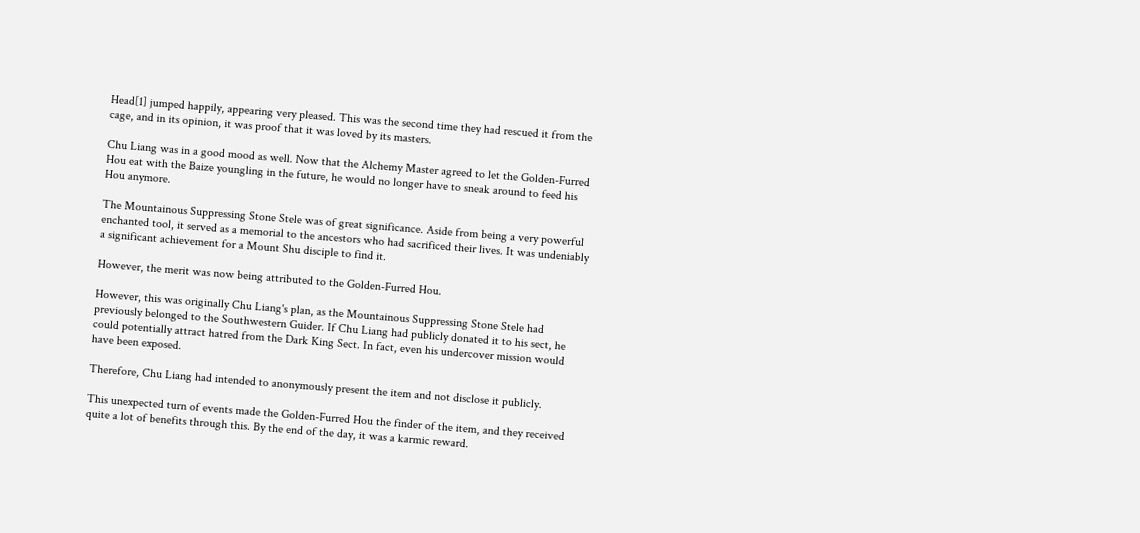Head[1] jumped happily, appearing very pleased. This was the second time they had rescued it from the cage, and in its opinion, it was proof that it was loved by its masters.

Chu Liang was in a good mood as well. Now that the Alchemy Master agreed to let the Golden-Furred Hou eat with the Baize youngling in the future, he would no longer have to sneak around to feed his Hou anymore.

The Mountainous Suppressing Stone Stele was of great significance. Aside from being a very powerful enchanted tool, it served as a memorial to the ancestors who had sacrificed their lives. It was undeniably a significant achievement for a Mount Shu disciple to find it.

However, the merit was now being attributed to the Golden-Furred Hou.

However, this was originally Chu Liang's plan, as the Mountainous Suppressing Stone Stele had previously belonged to the Southwestern Guider. If Chu Liang had publicly donated it to his sect, he could potentially attract hatred from the Dark King Sect. In fact, even his undercover mission would have been exposed.

Therefore, Chu Liang had intended to anonymously present the item and not disclose it publicly.

This unexpected turn of events made the Golden-Furred Hou the finder of the item, and they received quite a lot of benefits through this. By the end of the day, it was a karmic reward.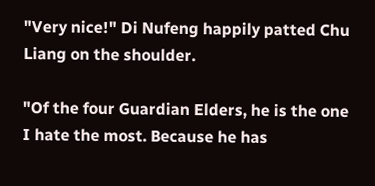"Very nice!" Di Nufeng happily patted Chu Liang on the shoulder.

"Of the four Guardian Elders, he is the one I hate the most. Because he has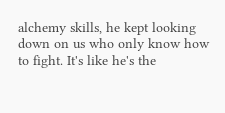alchemy skills, he kept looking down on us who only know how to fight. It's like he's the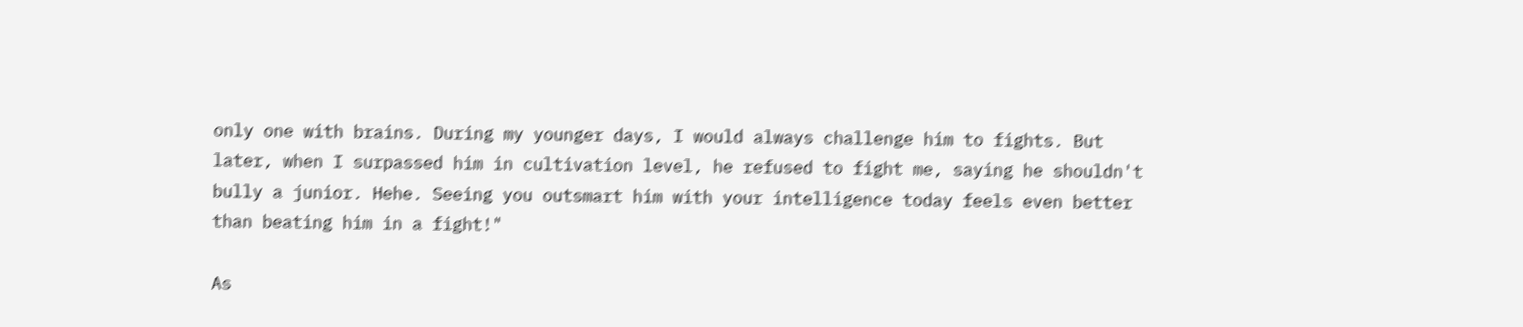only one with brains. During my younger days, I would always challenge him to fights. But later, when I surpassed him in cultivation level, he refused to fight me, saying he shouldn't bully a junior. Hehe. Seeing you outsmart him with your intelligence today feels even better than beating him in a fight!"

As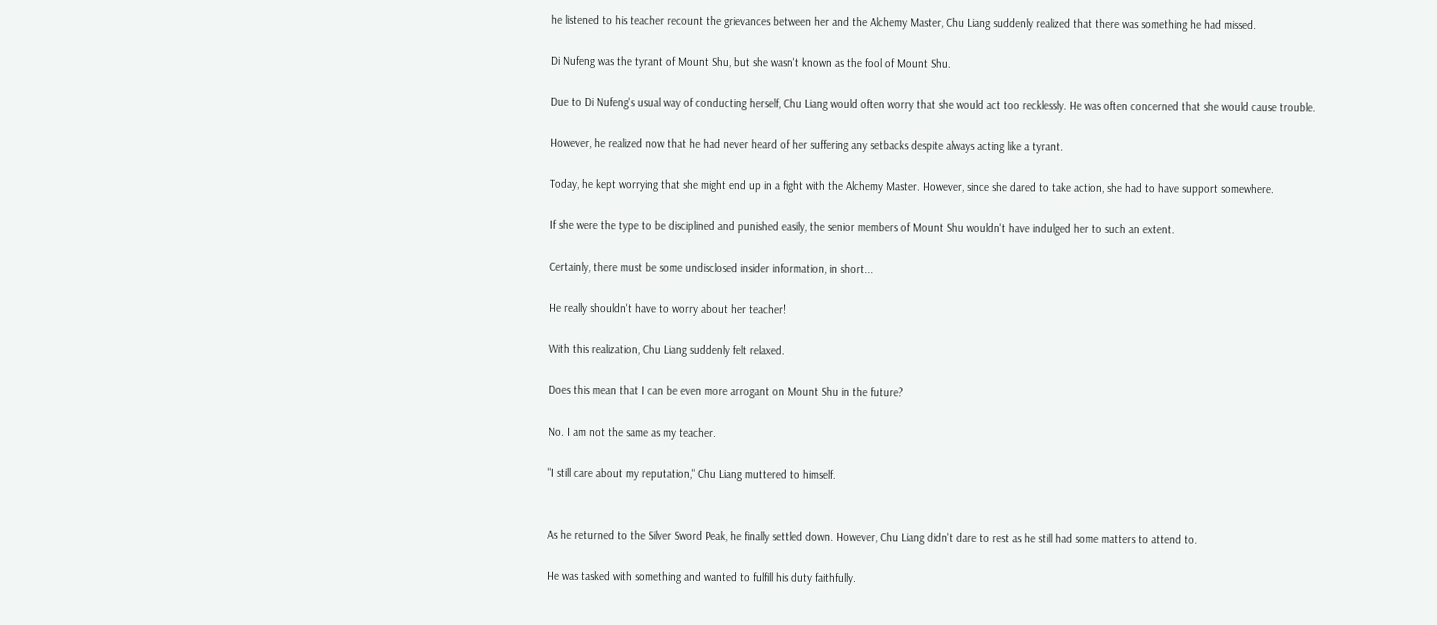he listened to his teacher recount the grievances between her and the Alchemy Master, Chu Liang suddenly realized that there was something he had missed.

Di Nufeng was the tyrant of Mount Shu, but she wasn't known as the fool of Mount Shu.

Due to Di Nufeng's usual way of conducting herself, Chu Liang would often worry that she would act too recklessly. He was often concerned that she would cause trouble.

However, he realized now that he had never heard of her suffering any setbacks despite always acting like a tyrant.

Today, he kept worrying that she might end up in a fight with the Alchemy Master. However, since she dared to take action, she had to have support somewhere.

If she were the type to be disciplined and punished easily, the senior members of Mount Shu wouldn't have indulged her to such an extent.

Certainly, there must be some undisclosed insider information, in short...

He really shouldn't have to worry about her teacher!

With this realization, Chu Liang suddenly felt relaxed.

Does this mean that I can be even more arrogant on Mount Shu in the future?

No. I am not the same as my teacher.

"I still care about my reputation," Chu Liang muttered to himself.


As he returned to the Silver Sword Peak, he finally settled down. However, Chu Liang didn't dare to rest as he still had some matters to attend to.

He was tasked with something and wanted to fulfill his duty faithfully.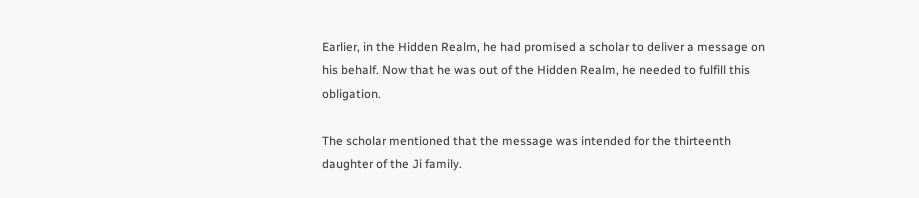Earlier, in the Hidden Realm, he had promised a scholar to deliver a message on his behalf. Now that he was out of the Hidden Realm, he needed to fulfill this obligation.

The scholar mentioned that the message was intended for the thirteenth daughter of the Ji family.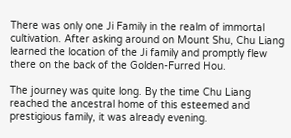There was only one Ji Family in the realm of immortal cultivation. After asking around on Mount Shu, Chu Liang learned the location of the Ji family and promptly flew there on the back of the Golden-Furred Hou.

The journey was quite long. By the time Chu Liang reached the ancestral home of this esteemed and prestigious family, it was already evening.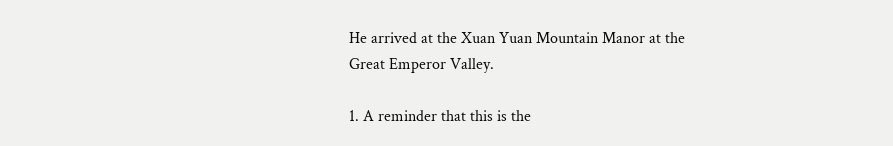He arrived at the Xuan Yuan Mountain Manor at the Great Emperor Valley.

1. A reminder that this is the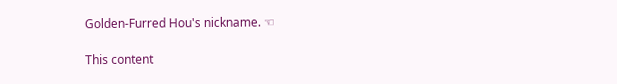Golden-Furred Hou's nickname. ☜

This content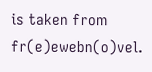is taken from fr(e)ewebn(o)vel.